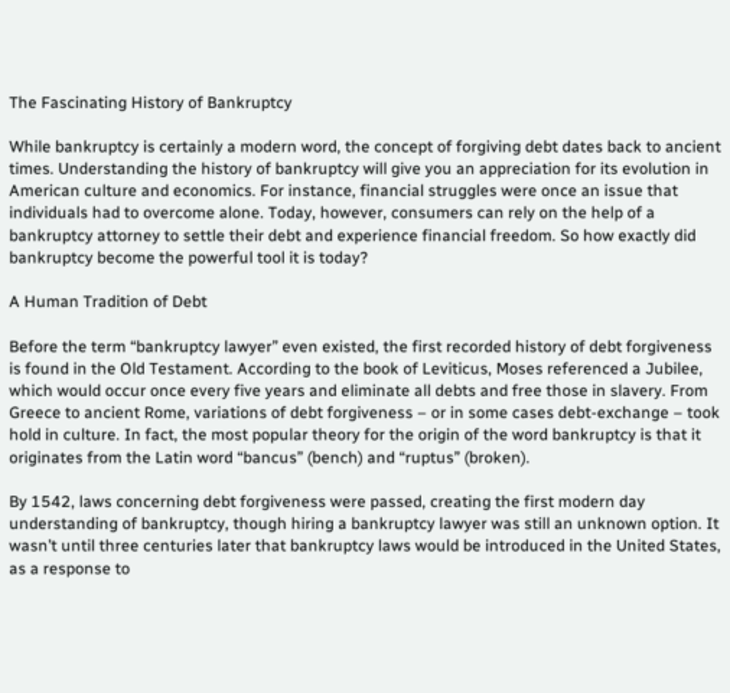The Fascinating History of Bankruptcy

While bankruptcy is certainly a modern word, the concept of forgiving debt dates back to ancient times. Understanding the history of bankruptcy will give you an appreciation for its evolution in American culture and economics. For instance, financial struggles were once an issue that individuals had to overcome alone. Today, however, consumers can rely on the help of a bankruptcy attorney to settle their debt and experience financial freedom. So how exactly did bankruptcy become the powerful tool it is today?

A Human Tradition of Debt

Before the term “bankruptcy lawyer” even existed, the first recorded history of debt forgiveness is found in the Old Testament. According to the book of Leviticus, Moses referenced a Jubilee, which would occur once every five years and eliminate all debts and free those in slavery. From Greece to ancient Rome, variations of debt forgiveness – or in some cases debt-exchange – took hold in culture. In fact, the most popular theory for the origin of the word bankruptcy is that it originates from the Latin word “bancus” (bench) and “ruptus” (broken).

By 1542, laws concerning debt forgiveness were passed, creating the first modern day understanding of bankruptcy, though hiring a bankruptcy lawyer was still an unknown option. It wasn’t until three centuries later that bankruptcy laws would be introduced in the United States, as a response to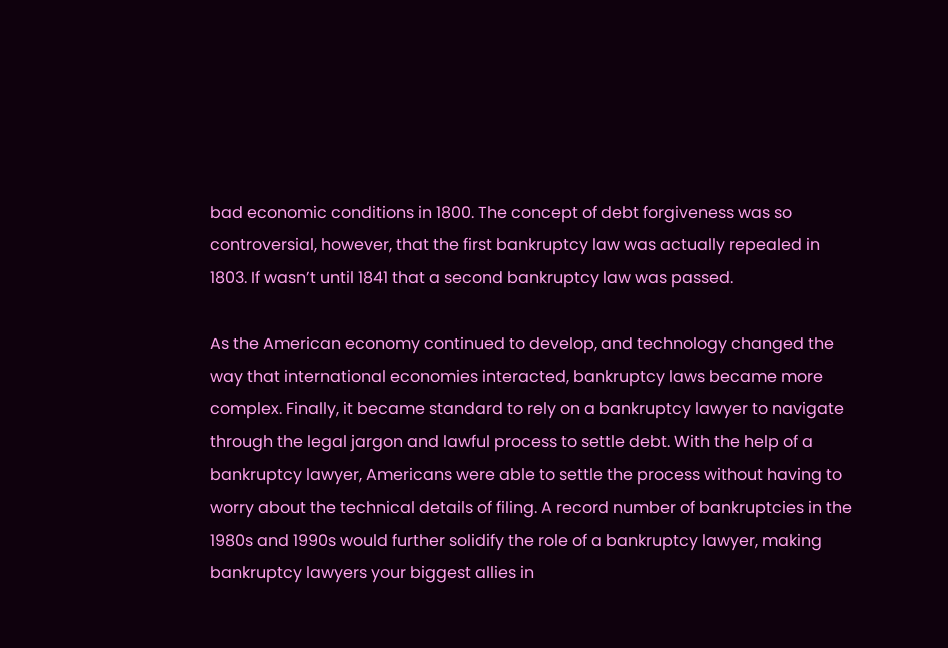bad economic conditions in 1800. The concept of debt forgiveness was so controversial, however, that the first bankruptcy law was actually repealed in 1803. If wasn’t until 1841 that a second bankruptcy law was passed.

As the American economy continued to develop, and technology changed the way that international economies interacted, bankruptcy laws became more complex. Finally, it became standard to rely on a bankruptcy lawyer to navigate through the legal jargon and lawful process to settle debt. With the help of a bankruptcy lawyer, Americans were able to settle the process without having to worry about the technical details of filing. A record number of bankruptcies in the 1980s and 1990s would further solidify the role of a bankruptcy lawyer, making bankruptcy lawyers your biggest allies in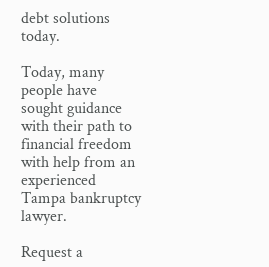debt solutions today.

Today, many people have sought guidance with their path to financial freedom with help from an experienced Tampa bankruptcy lawyer.

Request a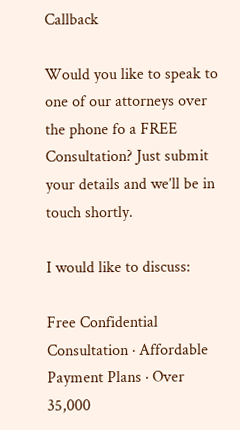Callback

Would you like to speak to one of our attorneys over the phone fo a FREE Consultation? Just submit your details and we’ll be in touch shortly.

I would like to discuss:

Free Confidential Consultation · Affordable Payment Plans · Over 35,000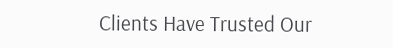Clients Have Trusted Our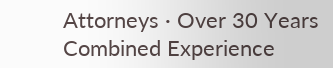Attorneys · Over 30 Years Combined Experience